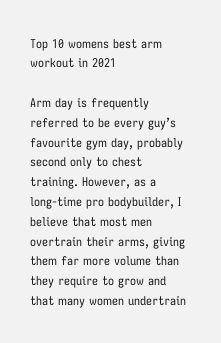Top 10 womens best arm workout in 2021

Arm day is frequently referred to be every guy’s favourite gym day, probably second only to chest training. However, as a long-time pro bodybuilder, I believe that most men overtrain their arms, giving them far more volume than they require to grow and that many women undertrain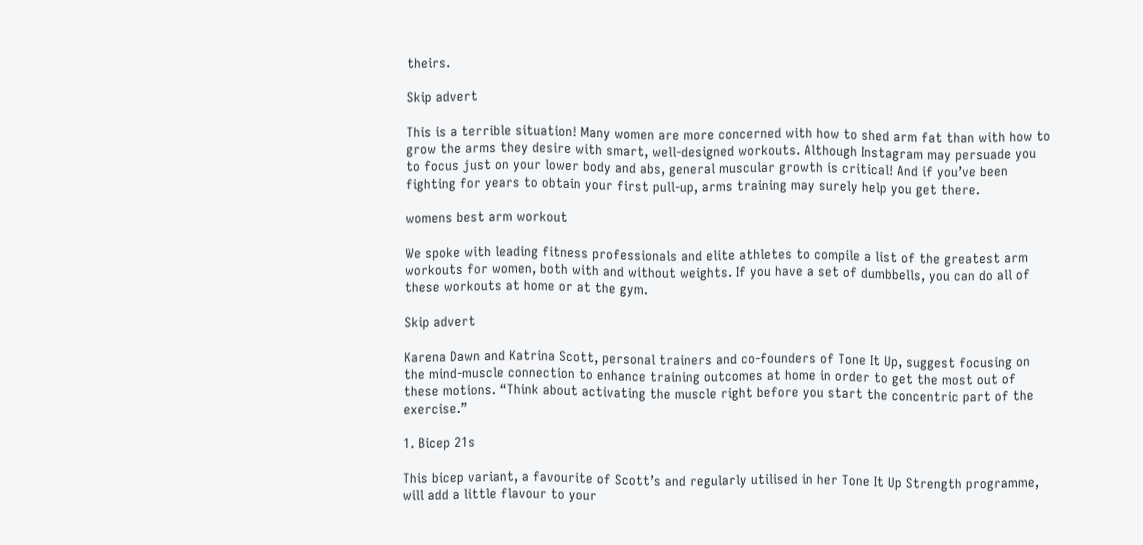theirs.

Skip advert

This is a terrible situation! Many women are more concerned with how to shed arm fat than with how to grow the arms they desire with smart, well-designed workouts. Although Instagram may persuade you to focus just on your lower body and abs, general muscular growth is critical! And if you’ve been fighting for years to obtain your first pull-up, arms training may surely help you get there.

womens best arm workout

We spoke with leading fitness professionals and elite athletes to compile a list of the greatest arm workouts for women, both with and without weights. If you have a set of dumbbells, you can do all of these workouts at home or at the gym.

Skip advert

Karena Dawn and Katrina Scott, personal trainers and co-founders of Tone It Up, suggest focusing on the mind-muscle connection to enhance training outcomes at home in order to get the most out of these motions. “Think about activating the muscle right before you start the concentric part of the exercise.”

1. Bicep 21s

This bicep variant, a favourite of Scott’s and regularly utilised in her Tone It Up Strength programme, will add a little flavour to your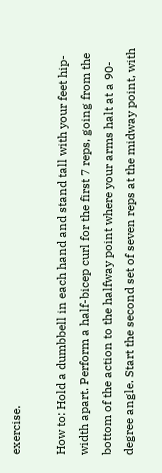exercise.

How to: Hold a dumbbell in each hand and stand tall with your feet hip-width apart. Perform a half-bicep curl for the first 7 reps, going from the bottom of the action to the halfway point where your arms halt at a 90-degree angle. Start the second set of seven reps at the midway point, with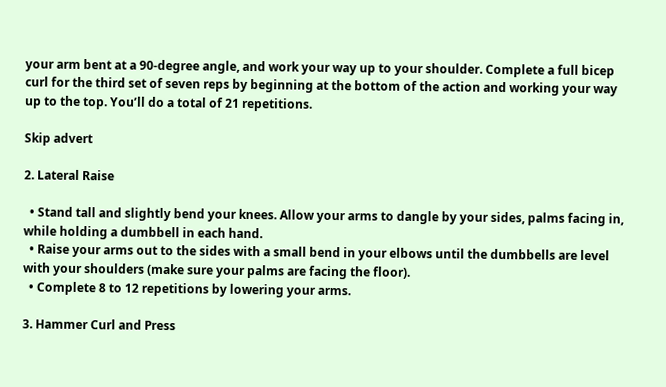your arm bent at a 90-degree angle, and work your way up to your shoulder. Complete a full bicep curl for the third set of seven reps by beginning at the bottom of the action and working your way up to the top. You’ll do a total of 21 repetitions.

Skip advert

2. Lateral Raise

  • Stand tall and slightly bend your knees. Allow your arms to dangle by your sides, palms facing in, while holding a dumbbell in each hand.
  • Raise your arms out to the sides with a small bend in your elbows until the dumbbells are level with your shoulders (make sure your palms are facing the floor).
  • Complete 8 to 12 repetitions by lowering your arms.

3. Hammer Curl and Press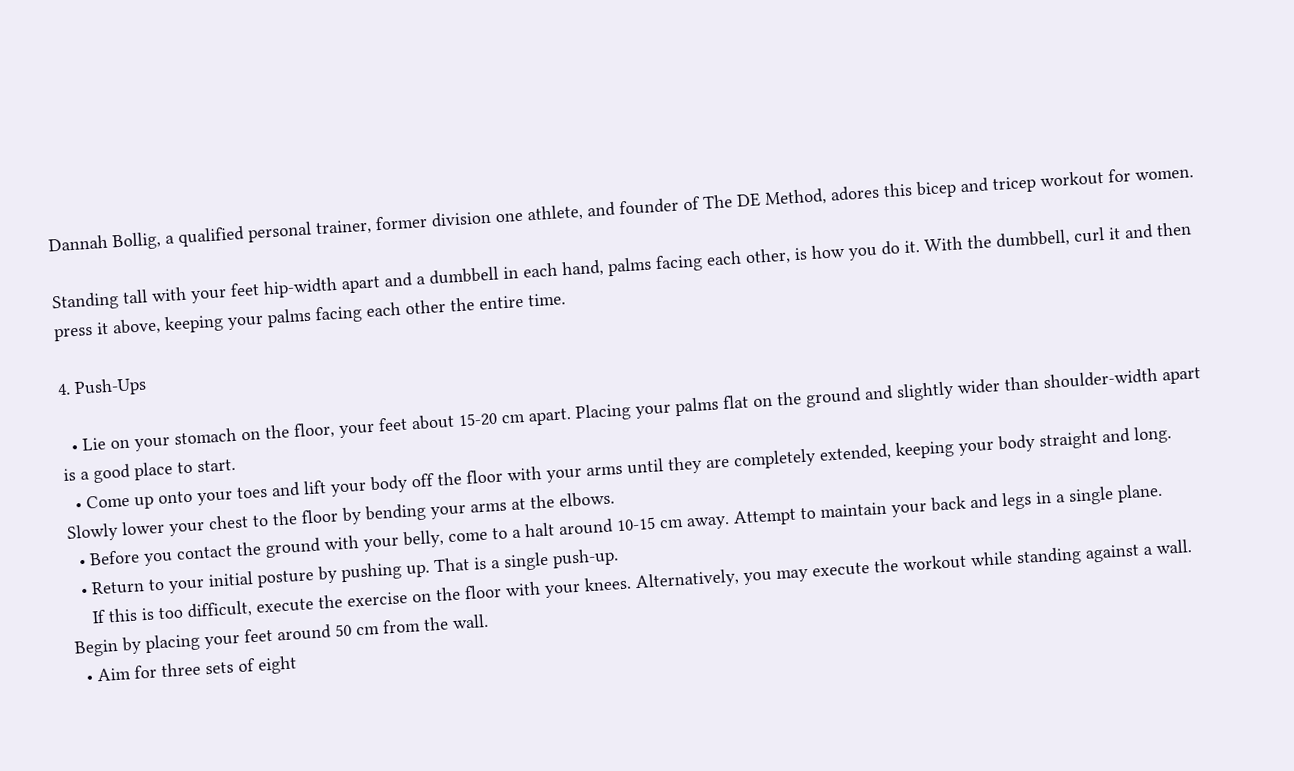Dannah Bollig, a qualified personal trainer, former division one athlete, and founder of The DE Method, adores this bicep and tricep workout for women.

Standing tall with your feet hip-width apart and a dumbbell in each hand, palms facing each other, is how you do it. With the dumbbell, curl it and then press it above, keeping your palms facing each other the entire time.

4. Push-Ups

  • Lie on your stomach on the floor, your feet about 15-20 cm apart. Placing your palms flat on the ground and slightly wider than shoulder-width apart is a good place to start.
  • Come up onto your toes and lift your body off the floor with your arms until they are completely extended, keeping your body straight and long. Slowly lower your chest to the floor by bending your arms at the elbows.
  • Before you contact the ground with your belly, come to a halt around 10-15 cm away. Attempt to maintain your back and legs in a single plane.
  • Return to your initial posture by pushing up. That is a single push-up.
    If this is too difficult, execute the exercise on the floor with your knees. Alternatively, you may execute the workout while standing against a wall. Begin by placing your feet around 50 cm from the wall.
  • Aim for three sets of eight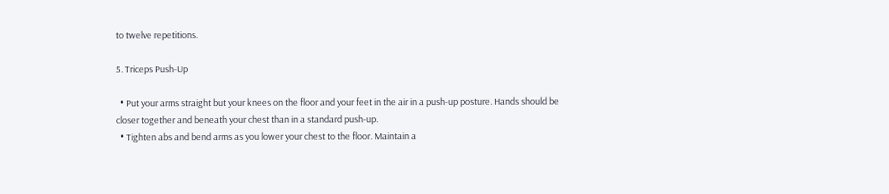to twelve repetitions.

5. Triceps Push-Up

  • Put your arms straight but your knees on the floor and your feet in the air in a push-up posture. Hands should be closer together and beneath your chest than in a standard push-up.
  • Tighten abs and bend arms as you lower your chest to the floor. Maintain a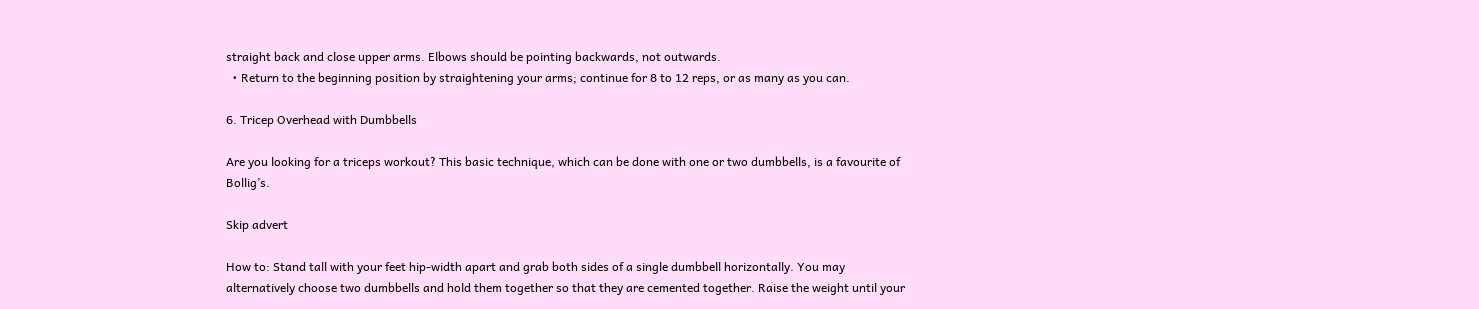straight back and close upper arms. Elbows should be pointing backwards, not outwards.
  • Return to the beginning position by straightening your arms; continue for 8 to 12 reps, or as many as you can.

6. Tricep Overhead with Dumbbells

Are you looking for a triceps workout? This basic technique, which can be done with one or two dumbbells, is a favourite of Bollig’s.

Skip advert

How to: Stand tall with your feet hip-width apart and grab both sides of a single dumbbell horizontally. You may alternatively choose two dumbbells and hold them together so that they are cemented together. Raise the weight until your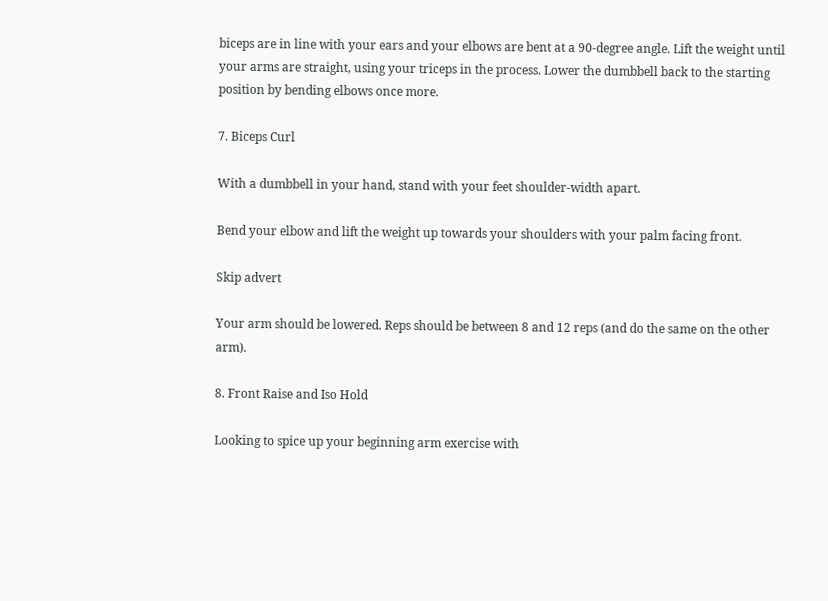biceps are in line with your ears and your elbows are bent at a 90-degree angle. Lift the weight until your arms are straight, using your triceps in the process. Lower the dumbbell back to the starting position by bending elbows once more.

7. Biceps Curl

With a dumbbell in your hand, stand with your feet shoulder-width apart.

Bend your elbow and lift the weight up towards your shoulders with your palm facing front.

Skip advert

Your arm should be lowered. Reps should be between 8 and 12 reps (and do the same on the other arm).

8. Front Raise and Iso Hold

Looking to spice up your beginning arm exercise with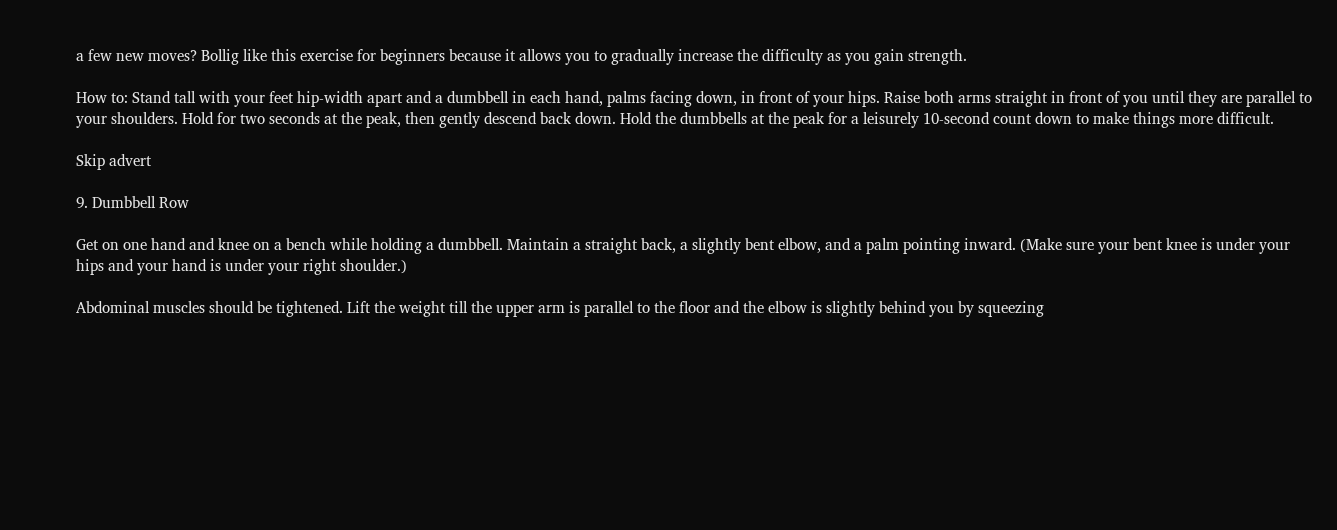a few new moves? Bollig like this exercise for beginners because it allows you to gradually increase the difficulty as you gain strength.

How to: Stand tall with your feet hip-width apart and a dumbbell in each hand, palms facing down, in front of your hips. Raise both arms straight in front of you until they are parallel to your shoulders. Hold for two seconds at the peak, then gently descend back down. Hold the dumbbells at the peak for a leisurely 10-second count down to make things more difficult.

Skip advert

9. Dumbbell Row

Get on one hand and knee on a bench while holding a dumbbell. Maintain a straight back, a slightly bent elbow, and a palm pointing inward. (Make sure your bent knee is under your hips and your hand is under your right shoulder.)

Abdominal muscles should be tightened. Lift the weight till the upper arm is parallel to the floor and the elbow is slightly behind you by squeezing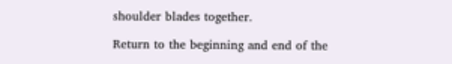shoulder blades together.

Return to the beginning and end of the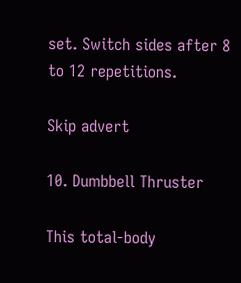set. Switch sides after 8 to 12 repetitions.

Skip advert

10. Dumbbell Thruster

This total-body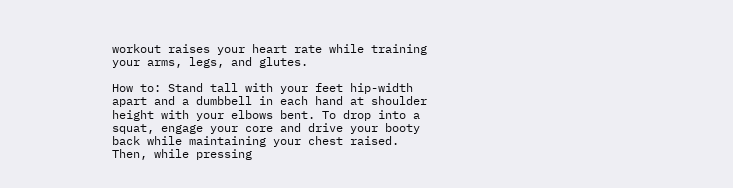workout raises your heart rate while training your arms, legs, and glutes.

How to: Stand tall with your feet hip-width apart and a dumbbell in each hand at shoulder height with your elbows bent. To drop into a squat, engage your core and drive your booty back while maintaining your chest raised. Then, while pressing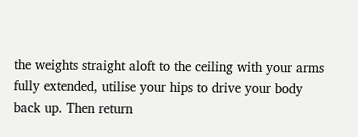the weights straight aloft to the ceiling with your arms fully extended, utilise your hips to drive your body back up. Then return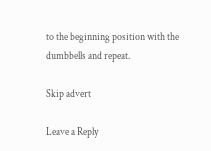to the beginning position with the dumbbells and repeat.

Skip advert

Leave a Reply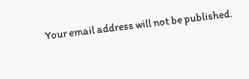Your email address will not be published.